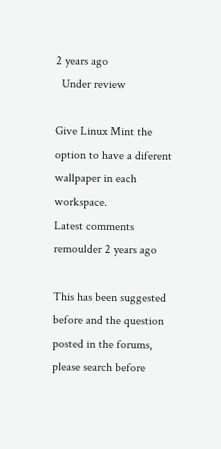2 years ago
  Under review

Give Linux Mint the option to have a diferent wallpaper in each workspace.
Latest comments
remoulder 2 years ago

This has been suggested before and the question posted in the forums, please search before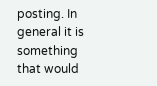posting. In general it is something that would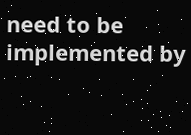need to be implemented by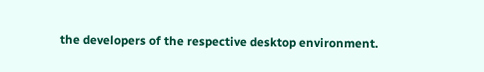the developers of the respective desktop environment.